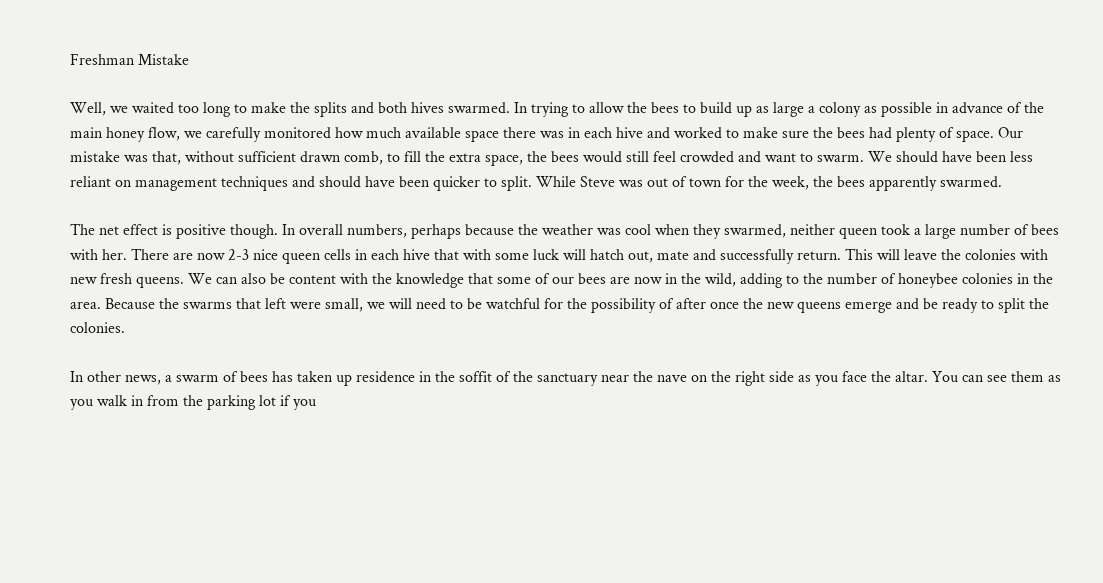Freshman Mistake

Well, we waited too long to make the splits and both hives swarmed. In trying to allow the bees to build up as large a colony as possible in advance of the main honey flow, we carefully monitored how much available space there was in each hive and worked to make sure the bees had plenty of space. Our mistake was that, without sufficient drawn comb, to fill the extra space, the bees would still feel crowded and want to swarm. We should have been less reliant on management techniques and should have been quicker to split. While Steve was out of town for the week, the bees apparently swarmed.

The net effect is positive though. In overall numbers, perhaps because the weather was cool when they swarmed, neither queen took a large number of bees with her. There are now 2-3 nice queen cells in each hive that with some luck will hatch out, mate and successfully return. This will leave the colonies with new fresh queens. We can also be content with the knowledge that some of our bees are now in the wild, adding to the number of honeybee colonies in the area. Because the swarms that left were small, we will need to be watchful for the possibility of after once the new queens emerge and be ready to split the colonies.

In other news, a swarm of bees has taken up residence in the soffit of the sanctuary near the nave on the right side as you face the altar. You can see them as you walk in from the parking lot if you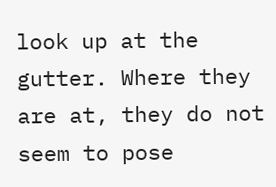look up at the gutter. Where they are at, they do not seem to pose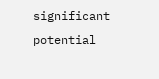significant potential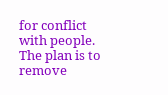for conflict with people. The plan is to remove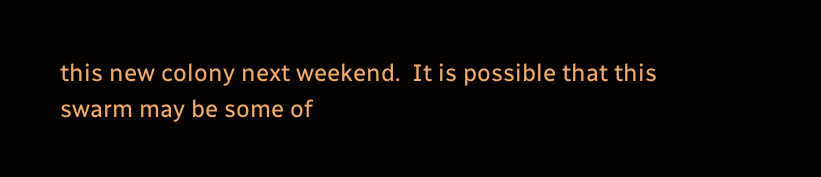this new colony next weekend.  It is possible that this swarm may be some of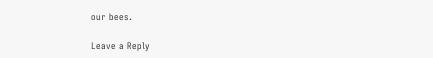our bees.

Leave a Reply